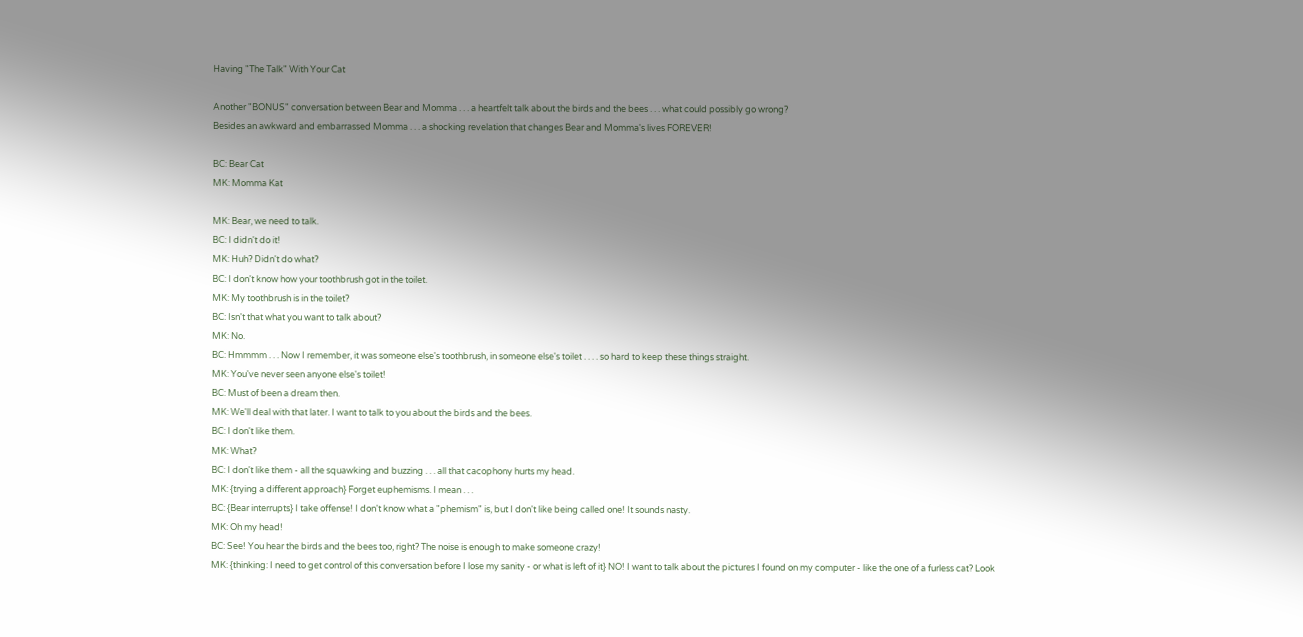Having "The Talk" With Your Cat

Another "BONUS" conversation between Bear and Momma . . . a heartfelt talk about the birds and the bees . . . what could possibly go wrong?
Besides an awkward and embarrassed Momma . . . a shocking revelation that changes Bear and Momma's lives FOREVER!

BC: Bear Cat
MK: Momma Kat

MK: Bear, we need to talk.
BC: I didn't do it!
MK: Huh? Didn't do what?
BC: I don't know how your toothbrush got in the toilet.
MK: My toothbrush is in the toilet?
BC: Isn't that what you want to talk about?
MK: No.
BC: Hmmmm . . . Now I remember, it was someone else's toothbrush, in someone else's toilet . . . . so hard to keep these things straight.
MK: You've never seen anyone else's toilet!
BC: Must of been a dream then.
MK: We'll deal with that later. I want to talk to you about the birds and the bees.
BC: I don't like them.
MK: What?
BC: I don't like them - all the squawking and buzzing . . . all that cacophony hurts my head.
MK: {trying a different approach} Forget euphemisms. I mean . . .
BC: {Bear interrupts} I take offense! I don't know what a "phemism" is, but I don't like being called one! It sounds nasty.
MK: Oh my head!
BC: See! You hear the birds and the bees too, right? The noise is enough to make someone crazy!
MK: {thinking: I need to get control of this conversation before I lose my sanity - or what is left of it} NO! I want to talk about the pictures I found on my computer - like the one of a furless cat? Look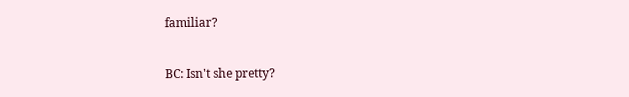familiar?

BC: Isn't she pretty?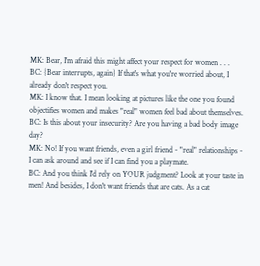MK: Bear, I'm afraid this might affect your respect for women . . .
BC: {Bear interrupts, again} If that's what you're worried about, I already don't respect you.
MK: I know that. I mean looking at pictures like the one you found objectifies women and makes "real" women feel bad about themselves.
BC: Is this about your insecurity? Are you having a bad body image day?
MK: No! If you want friends, even a girl friend - "real" relationships - I can ask around and see if I can find you a playmate.
BC: And you think I'd rely on YOUR judgment? Look at your taste in men! And besides, I don't want friends that are cats. As a cat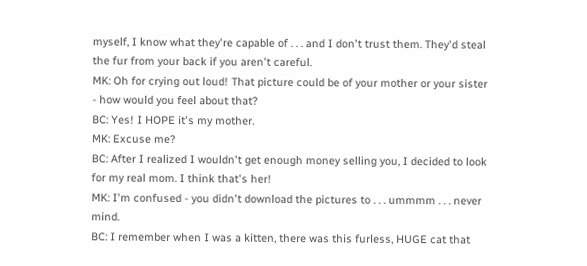myself, I know what they're capable of . . . and I don't trust them. They'd steal the fur from your back if you aren't careful.
MK: Oh for crying out loud! That picture could be of your mother or your sister - how would you feel about that?
BC: Yes! I HOPE it's my mother.
MK: Excuse me?
BC: After I realized I wouldn't get enough money selling you, I decided to look for my real mom. I think that's her!
MK: I'm confused - you didn't download the pictures to . . . ummmm . . . never mind.
BC: I remember when I was a kitten, there was this furless, HUGE cat that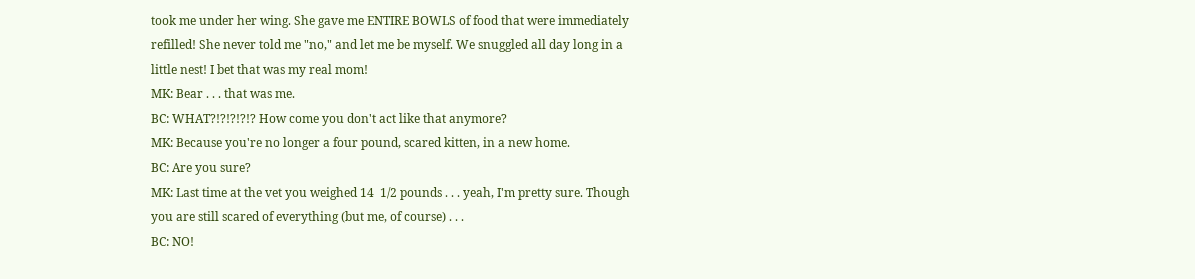took me under her wing. She gave me ENTIRE BOWLS of food that were immediately refilled! She never told me "no," and let me be myself. We snuggled all day long in a little nest! I bet that was my real mom!
MK: Bear . . . that was me.
BC: WHAT?!?!?!?!? How come you don't act like that anymore?
MK: Because you're no longer a four pound, scared kitten, in a new home.
BC: Are you sure?
MK: Last time at the vet you weighed 14  1/2 pounds . . . yeah, I'm pretty sure. Though you are still scared of everything (but me, of course) . . .
BC: NO!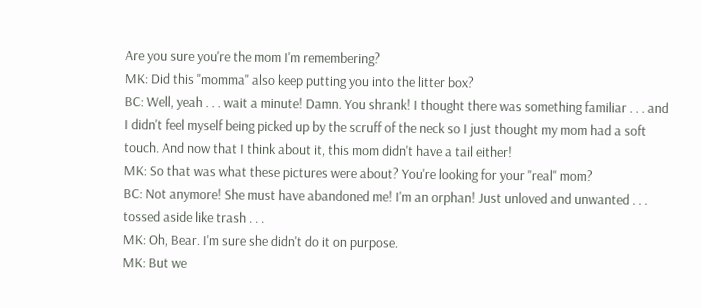Are you sure you're the mom I'm remembering?
MK: Did this "momma" also keep putting you into the litter box?
BC: Well, yeah . . . wait a minute! Damn. You shrank! I thought there was something familiar . . . and I didn't feel myself being picked up by the scruff of the neck so I just thought my mom had a soft touch. And now that I think about it, this mom didn't have a tail either!
MK: So that was what these pictures were about? You're looking for your "real" mom?
BC: Not anymore! She must have abandoned me! I'm an orphan! Just unloved and unwanted . . . tossed aside like trash . . .
MK: Oh, Bear. I'm sure she didn't do it on purpose.
MK: But we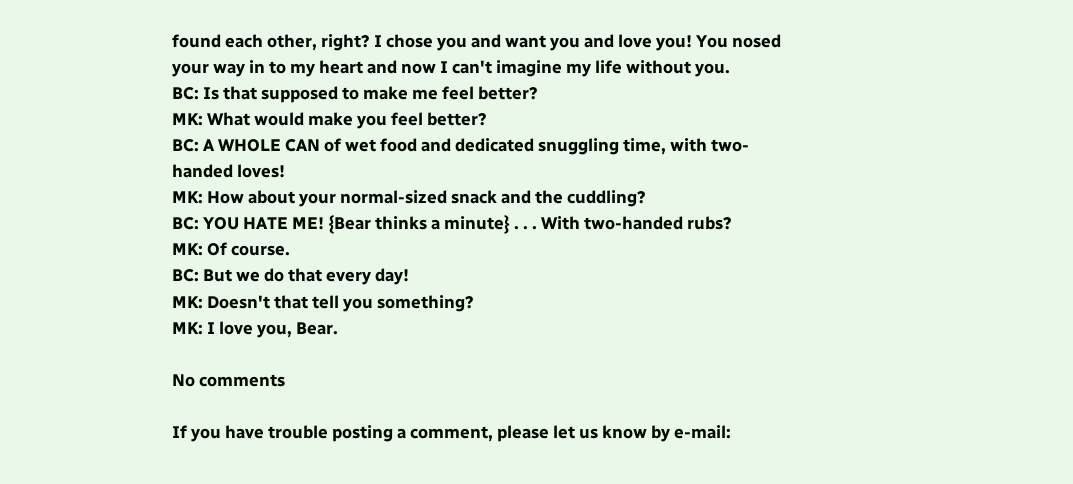found each other, right? I chose you and want you and love you! You nosed your way in to my heart and now I can't imagine my life without you.
BC: Is that supposed to make me feel better?
MK: What would make you feel better?
BC: A WHOLE CAN of wet food and dedicated snuggling time, with two-handed loves!
MK: How about your normal-sized snack and the cuddling?
BC: YOU HATE ME! {Bear thinks a minute} . . . With two-handed rubs?
MK: Of course.
BC: But we do that every day!
MK: Doesn't that tell you something?
MK: I love you, Bear.

No comments

If you have trouble posting a comment, please let us know by e-mail: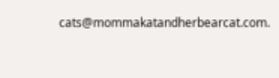cats@mommakatandherbearcat.com.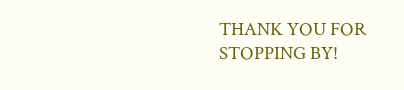THANK YOU FOR STOPPING BY!